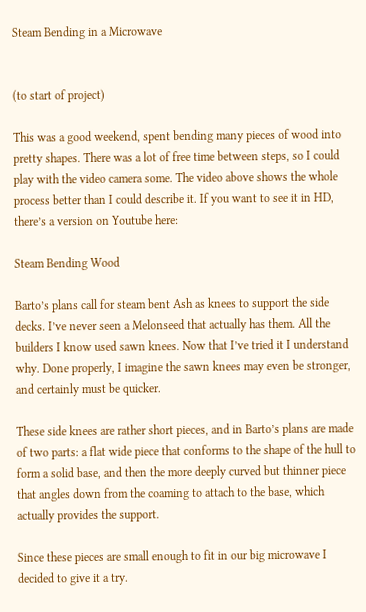Steam Bending in a Microwave


(to start of project)

This was a good weekend, spent bending many pieces of wood into pretty shapes. There was a lot of free time between steps, so I could play with the video camera some. The video above shows the whole process better than I could describe it. If you want to see it in HD, there’s a version on Youtube here:

Steam Bending Wood

Barto’s plans call for steam bent Ash as knees to support the side decks. I’ve never seen a Melonseed that actually has them. All the builders I know used sawn knees. Now that I’ve tried it I understand why. Done properly, I imagine the sawn knees may even be stronger, and certainly must be quicker.

These side knees are rather short pieces, and in Barto’s plans are made of two parts: a flat wide piece that conforms to the shape of the hull to form a solid base, and then the more deeply curved but thinner piece that angles down from the coaming to attach to the base, which actually provides the support.

Since these pieces are small enough to fit in our big microwave I decided to give it a try.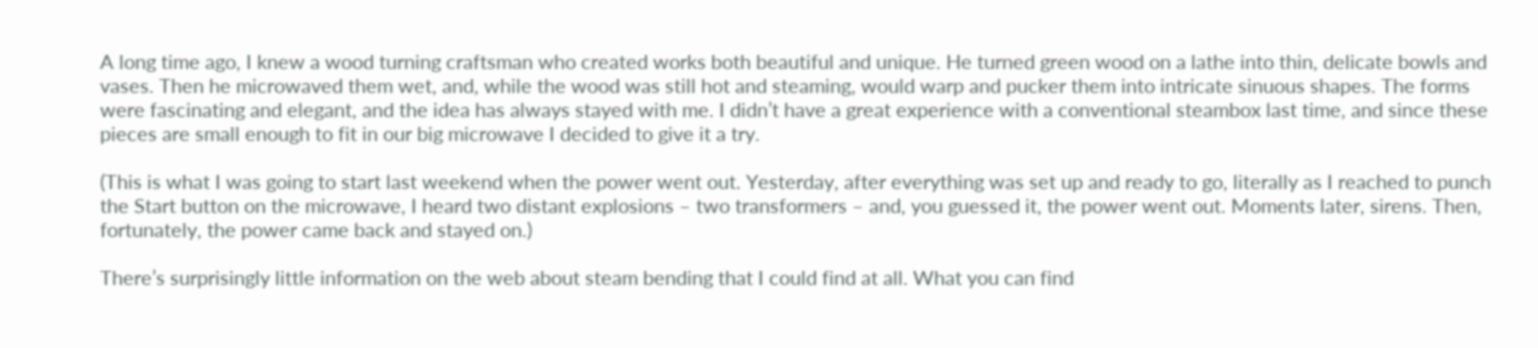A long time ago, I knew a wood turning craftsman who created works both beautiful and unique. He turned green wood on a lathe into thin, delicate bowls and vases. Then he microwaved them wet, and, while the wood was still hot and steaming, would warp and pucker them into intricate sinuous shapes. The forms were fascinating and elegant, and the idea has always stayed with me. I didn’t have a great experience with a conventional steambox last time, and since these pieces are small enough to fit in our big microwave I decided to give it a try.

(This is what I was going to start last weekend when the power went out. Yesterday, after everything was set up and ready to go, literally as I reached to punch the Start button on the microwave, I heard two distant explosions – two transformers – and, you guessed it, the power went out. Moments later, sirens. Then, fortunately, the power came back and stayed on.)

There’s surprisingly little information on the web about steam bending that I could find at all. What you can find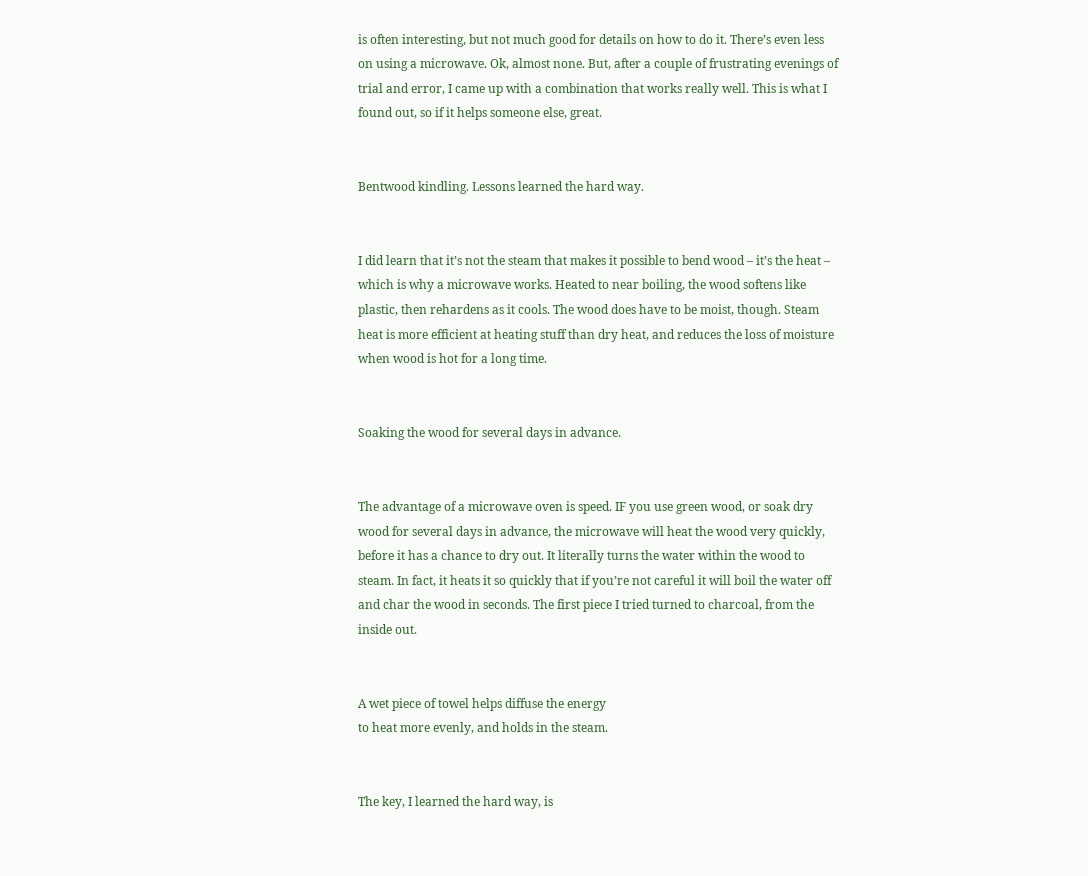is often interesting, but not much good for details on how to do it. There’s even less on using a microwave. Ok, almost none. But, after a couple of frustrating evenings of trial and error, I came up with a combination that works really well. This is what I found out, so if it helps someone else, great.


Bentwood kindling. Lessons learned the hard way.


I did learn that it’s not the steam that makes it possible to bend wood – it’s the heat – which is why a microwave works. Heated to near boiling, the wood softens like plastic, then rehardens as it cools. The wood does have to be moist, though. Steam heat is more efficient at heating stuff than dry heat, and reduces the loss of moisture when wood is hot for a long time.


Soaking the wood for several days in advance.


The advantage of a microwave oven is speed. IF you use green wood, or soak dry wood for several days in advance, the microwave will heat the wood very quickly, before it has a chance to dry out. It literally turns the water within the wood to steam. In fact, it heats it so quickly that if you’re not careful it will boil the water off and char the wood in seconds. The first piece I tried turned to charcoal, from the inside out.


A wet piece of towel helps diffuse the energy
to heat more evenly, and holds in the steam.


The key, I learned the hard way, is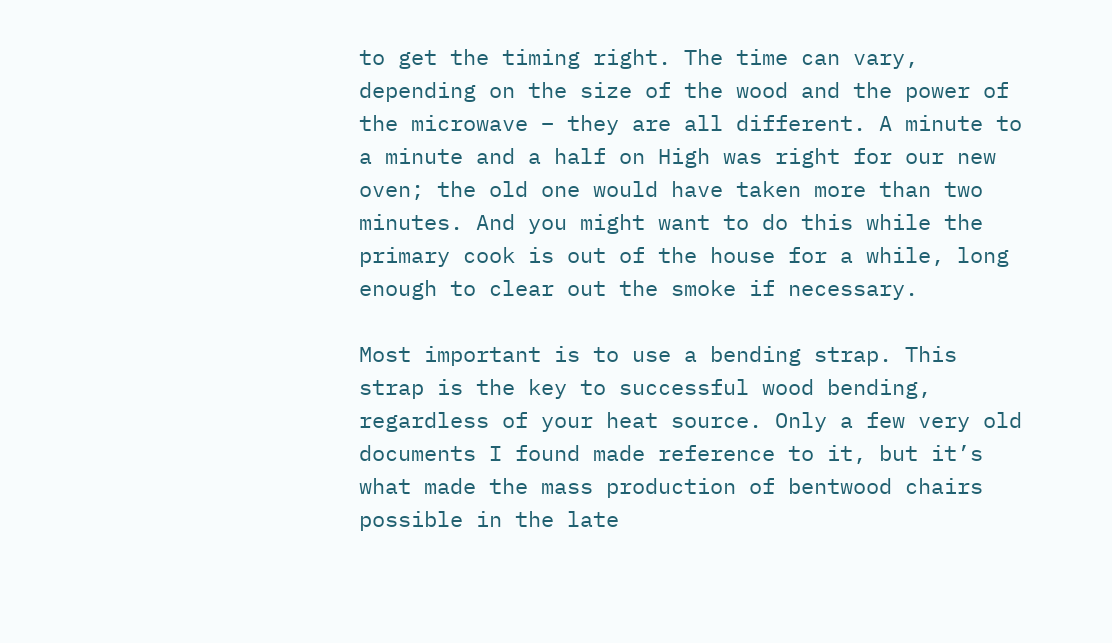to get the timing right. The time can vary, depending on the size of the wood and the power of the microwave – they are all different. A minute to a minute and a half on High was right for our new oven; the old one would have taken more than two minutes. And you might want to do this while the primary cook is out of the house for a while, long enough to clear out the smoke if necessary.

Most important is to use a bending strap. This strap is the key to successful wood bending, regardless of your heat source. Only a few very old documents I found made reference to it, but it’s what made the mass production of bentwood chairs possible in the late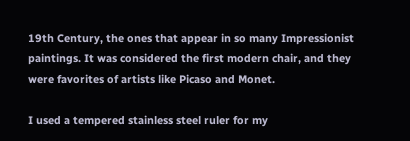19th Century, the ones that appear in so many Impressionist paintings. It was considered the first modern chair, and they were favorites of artists like Picaso and Monet.

I used a tempered stainless steel ruler for my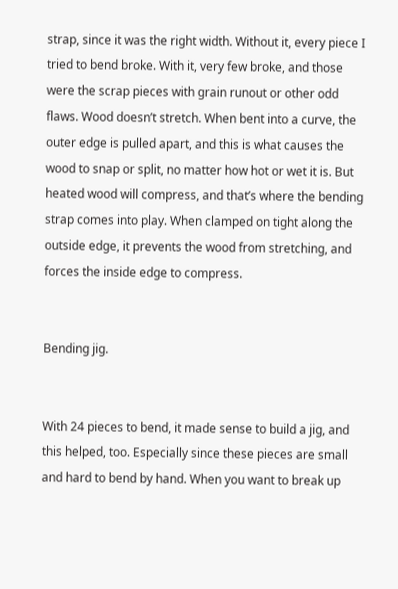strap, since it was the right width. Without it, every piece I tried to bend broke. With it, very few broke, and those were the scrap pieces with grain runout or other odd flaws. Wood doesn’t stretch. When bent into a curve, the outer edge is pulled apart, and this is what causes the wood to snap or split, no matter how hot or wet it is. But heated wood will compress, and that’s where the bending strap comes into play. When clamped on tight along the outside edge, it prevents the wood from stretching, and forces the inside edge to compress.


Bending jig.


With 24 pieces to bend, it made sense to build a jig, and this helped, too. Especially since these pieces are small and hard to bend by hand. When you want to break up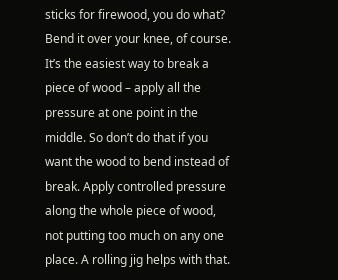sticks for firewood, you do what? Bend it over your knee, of course. It’s the easiest way to break a piece of wood – apply all the pressure at one point in the middle. So don’t do that if you want the wood to bend instead of break. Apply controlled pressure along the whole piece of wood, not putting too much on any one place. A rolling jig helps with that.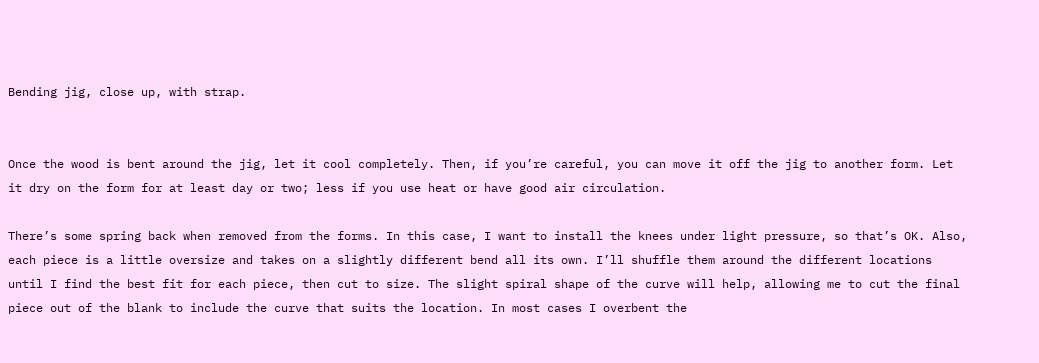Bending jig, close up, with strap.


Once the wood is bent around the jig, let it cool completely. Then, if you’re careful, you can move it off the jig to another form. Let it dry on the form for at least day or two; less if you use heat or have good air circulation.

There’s some spring back when removed from the forms. In this case, I want to install the knees under light pressure, so that’s OK. Also, each piece is a little oversize and takes on a slightly different bend all its own. I’ll shuffle them around the different locations until I find the best fit for each piece, then cut to size. The slight spiral shape of the curve will help, allowing me to cut the final piece out of the blank to include the curve that suits the location. In most cases I overbent the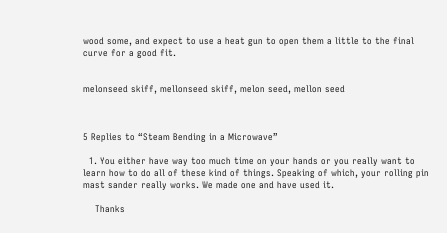wood some, and expect to use a heat gun to open them a little to the final curve for a good fit.


melonseed skiff, mellonseed skiff, melon seed, mellon seed



5 Replies to “Steam Bending in a Microwave”

  1. You either have way too much time on your hands or you really want to learn how to do all of these kind of things. Speaking of which, your rolling pin mast sander really works. We made one and have used it.

    Thanks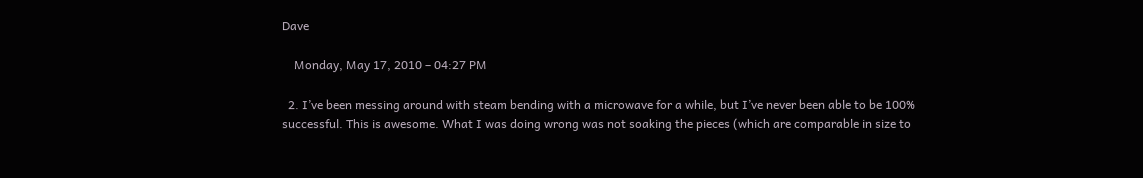Dave

    Monday, May 17, 2010 – 04:27 PM

  2. I’ve been messing around with steam bending with a microwave for a while, but I’ve never been able to be 100% successful. This is awesome. What I was doing wrong was not soaking the pieces (which are comparable in size to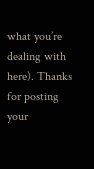what you’re dealing with here). Thanks for posting your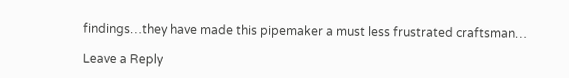findings…they have made this pipemaker a must less frustrated craftsman…

Leave a Reply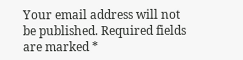Your email address will not be published. Required fields are marked *